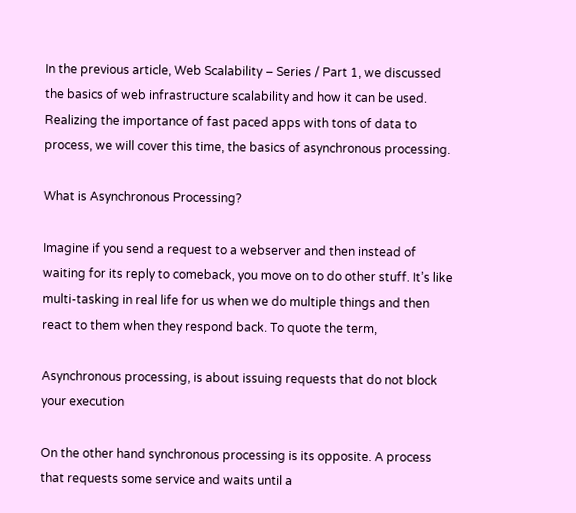In the previous article, Web Scalability – Series / Part 1, we discussed the basics of web infrastructure scalability and how it can be used. Realizing the importance of fast paced apps with tons of data to process, we will cover this time, the basics of asynchronous processing.

What is Asynchronous Processing?

Imagine if you send a request to a webserver and then instead of waiting for its reply to comeback, you move on to do other stuff. It’s like multi-tasking in real life for us when we do multiple things and then react to them when they respond back. To quote the term,

Asynchronous processing, is about issuing requests that do not block your execution

On the other hand synchronous processing is its opposite. A process that requests some service and waits until a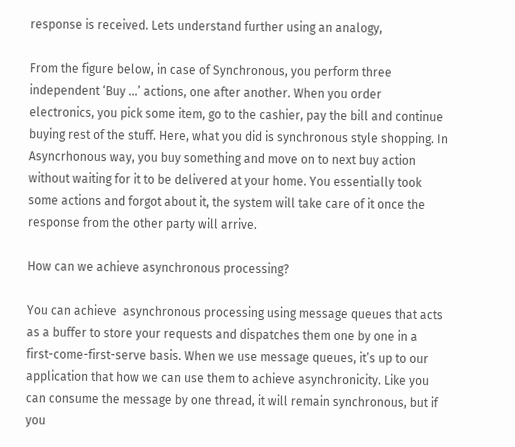response is received. Lets understand further using an analogy,

From the figure below, in case of Synchronous, you perform three independent ‘Buy …’ actions, one after another. When you order electronics, you pick some item, go to the cashier, pay the bill and continue buying rest of the stuff. Here, what you did is synchronous style shopping. In Asyncrhonous way, you buy something and move on to next buy action without waiting for it to be delivered at your home. You essentially took some actions and forgot about it, the system will take care of it once the response from the other party will arrive.

How can we achieve asynchronous processing?

You can achieve  asynchronous processing using message queues that acts as a buffer to store your requests and dispatches them one by one in a first-come-first-serve basis. When we use message queues, it’s up to our application that how we can use them to achieve asynchronicity. Like you can consume the message by one thread, it will remain synchronous, but if you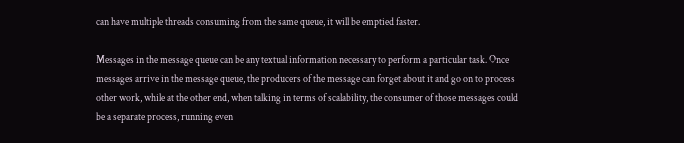can have multiple threads consuming from the same queue, it will be emptied faster.

Messages in the message queue can be any textual information necessary to perform a particular task. Once messages arrive in the message queue, the producers of the message can forget about it and go on to process other work, while at the other end, when talking in terms of scalability, the consumer of those messages could be a separate process, running even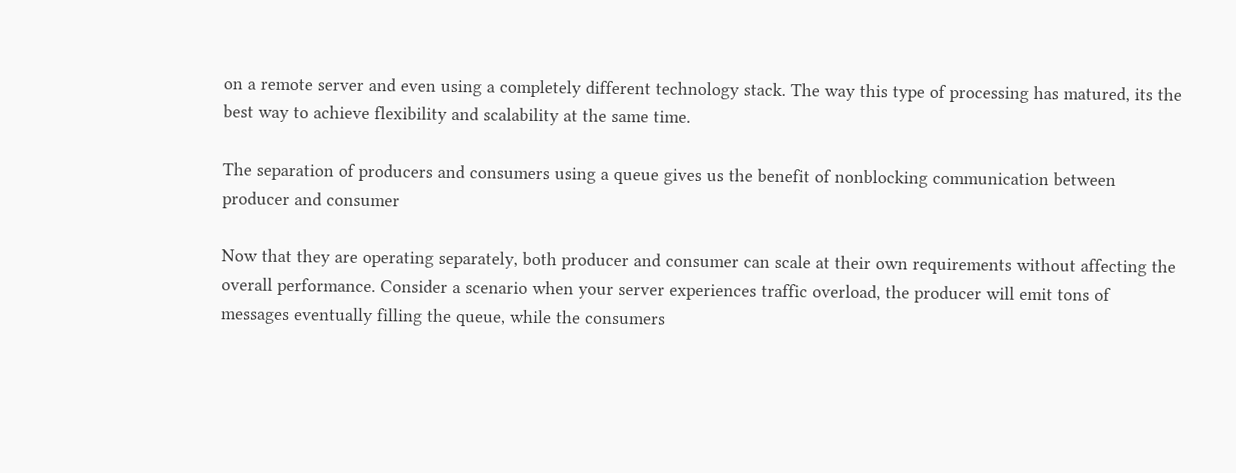on a remote server and even using a completely different technology stack. The way this type of processing has matured, its the best way to achieve flexibility and scalability at the same time.

The separation of producers and consumers using a queue gives us the benefit of nonblocking communication between producer and consumer

Now that they are operating separately, both producer and consumer can scale at their own requirements without affecting the overall performance. Consider a scenario when your server experiences traffic overload, the producer will emit tons of messages eventually filling the queue, while the consumers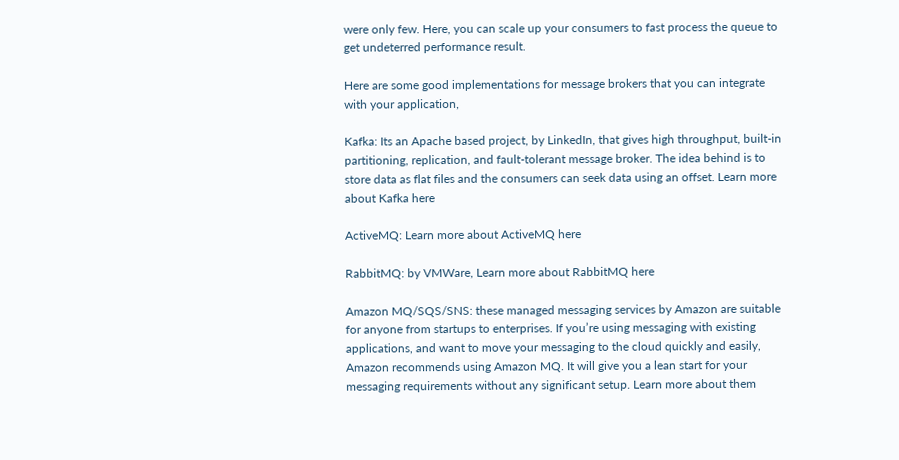were only few. Here, you can scale up your consumers to fast process the queue to get undeterred performance result.

Here are some good implementations for message brokers that you can integrate with your application,

Kafka: Its an Apache based project, by LinkedIn, that gives high throughput, built-in partitioning, replication, and fault-tolerant message broker. The idea behind is to store data as flat files and the consumers can seek data using an offset. Learn more about Kafka here

ActiveMQ: Learn more about ActiveMQ here

RabbitMQ: by VMWare, Learn more about RabbitMQ here

Amazon MQ/SQS/SNS: these managed messaging services by Amazon are suitable for anyone from startups to enterprises. If you’re using messaging with existing applications, and want to move your messaging to the cloud quickly and easily, Amazon recommends using Amazon MQ. It will give you a lean start for your messaging requirements without any significant setup. Learn more about them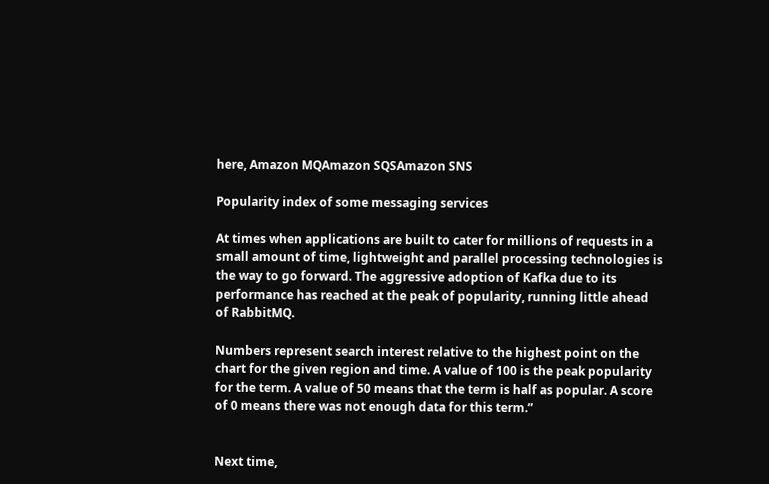here, Amazon MQAmazon SQSAmazon SNS

Popularity index of some messaging services

At times when applications are built to cater for millions of requests in a small amount of time, lightweight and parallel processing technologies is the way to go forward. The aggressive adoption of Kafka due to its performance has reached at the peak of popularity, running little ahead of RabbitMQ.

Numbers represent search interest relative to the highest point on the chart for the given region and time. A value of 100 is the peak popularity for the term. A value of 50 means that the term is half as popular. A score of 0 means there was not enough data for this term.”


Next time,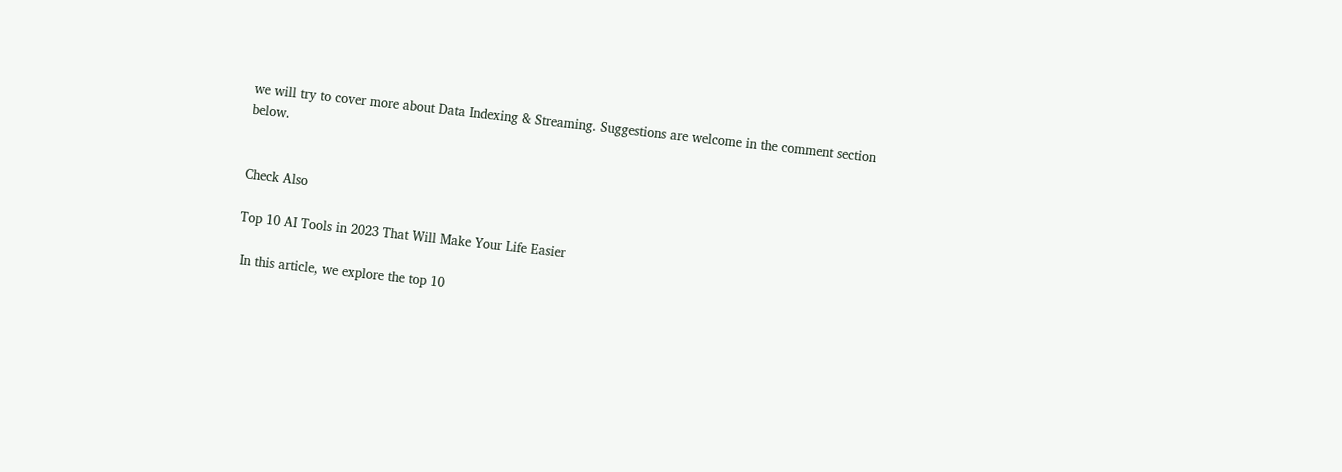we will try to cover more about Data Indexing & Streaming. Suggestions are welcome in the comment section below.


Check Also

Top 10 AI Tools in 2023 That Will Make Your Life Easier

 In this article, we explore the top 10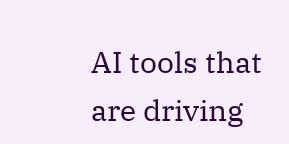AI tools that are driving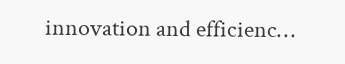innovation and efficienc…